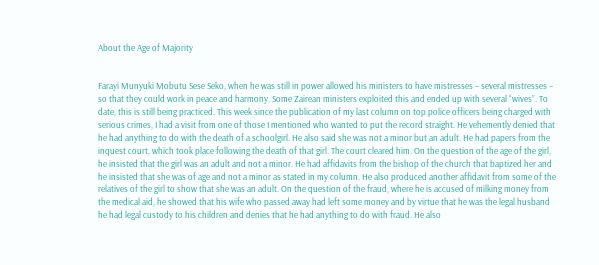About the Age of Majority


Farayi Munyuki Mobutu Sese Seko, when he was still in power allowed his ministers to have mistresses – several mistresses – so that they could work in peace and harmony. Some Zairean ministers exploited this and ended up with several “wives”. To date, this is still being practiced. This week since the publication of my last column on top police officers being charged with serious crimes, I had a visit from one of those I mentioned who wanted to put the record straight. He vehemently denied that he had anything to do with the death of a schoolgirl. He also said she was not a minor but an adult. He had papers from the inquest court, which took place following the death of that girl. The court cleared him. On the question of the age of the girl, he insisted that the girl was an adult and not a minor. He had affidavits from the bishop of the church that baptized her and he insisted that she was of age and not a minor as stated in my column. He also produced another affidavit from some of the relatives of the girl to show that she was an adult. On the question of the fraud, where he is accused of milking money from the medical aid, he showed that his wife who passed away had left some money and by virtue that he was the legal husband he had legal custody to his children and denies that he had anything to do with fraud. He also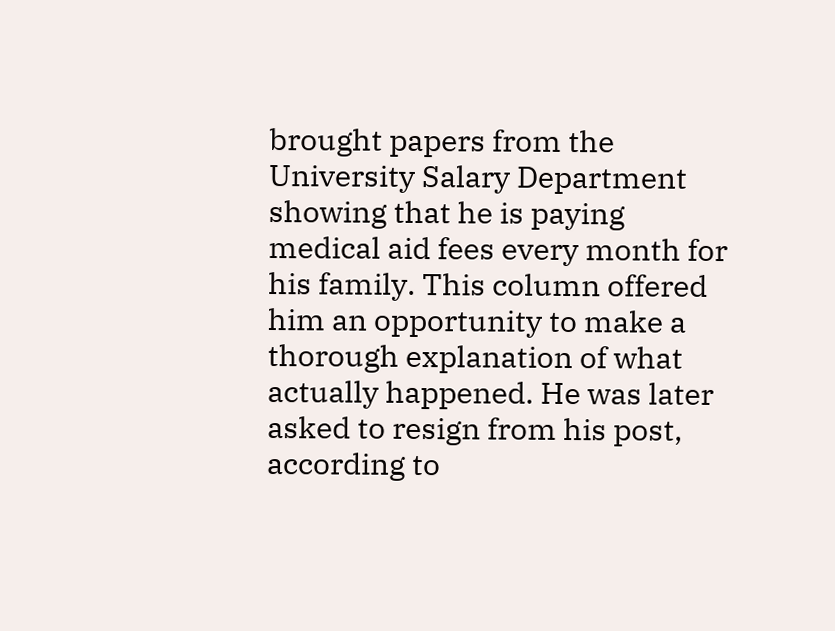brought papers from the University Salary Department showing that he is paying medical aid fees every month for his family. This column offered him an opportunity to make a thorough explanation of what actually happened. He was later asked to resign from his post, according to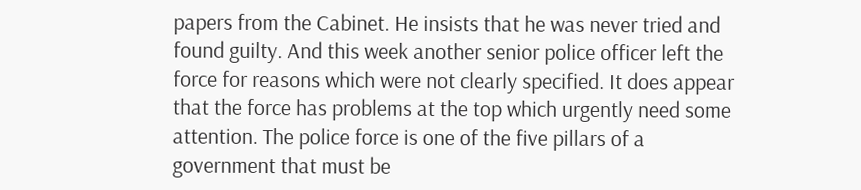papers from the Cabinet. He insists that he was never tried and found guilty. And this week another senior police officer left the force for reasons which were not clearly specified. It does appear that the force has problems at the top which urgently need some attention. The police force is one of the five pillars of a government that must be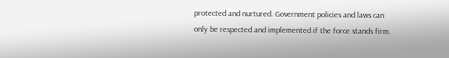protected and nurtured. Government policies and laws can only be respected and implemented if the force stands firm.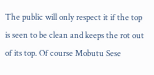The public will only respect it if the top is seen to be clean and keeps the rot out of its top. Of course Mobutu Sese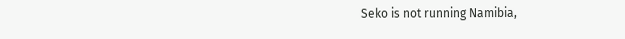Seko is not running Namibia,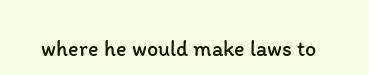where he would make laws to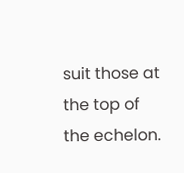suit those at the top of the echelon.